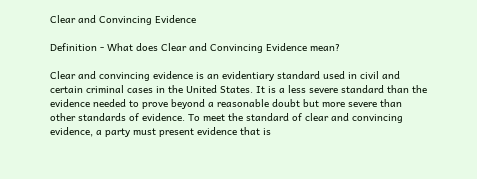Clear and Convincing Evidence

Definition - What does Clear and Convincing Evidence mean?

Clear and convincing evidence is an evidentiary standard used in civil and certain criminal cases in the United States. It is a less severe standard than the evidence needed to prove beyond a reasonable doubt but more severe than other standards of evidence. To meet the standard of clear and convincing evidence, a party must present evidence that is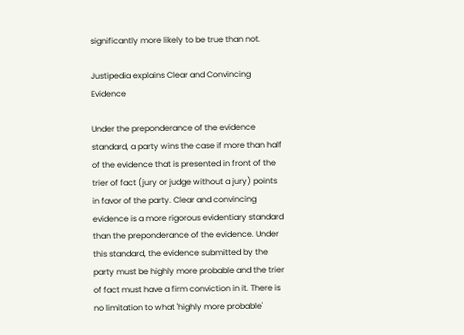significantly more likely to be true than not.

Justipedia explains Clear and Convincing Evidence

Under the preponderance of the evidence standard, a party wins the case if more than half of the evidence that is presented in front of the trier of fact (jury or judge without a jury) points in favor of the party. Clear and convincing evidence is a more rigorous evidentiary standard than the preponderance of the evidence. Under this standard, the evidence submitted by the party must be highly more probable and the trier of fact must have a firm conviction in it. There is no limitation to what 'highly more probable'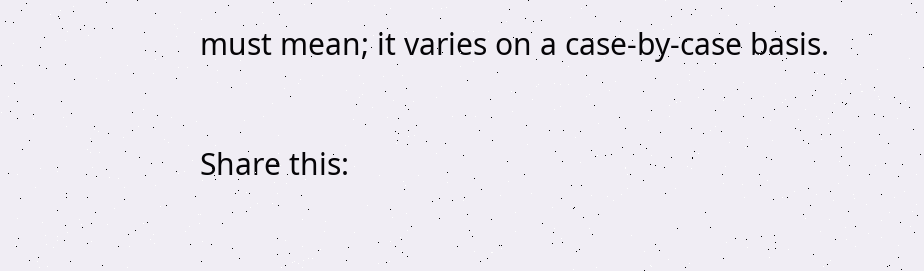must mean; it varies on a case-by-case basis.

Share this: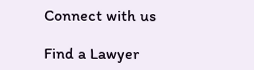Connect with us

Find a Lawyer